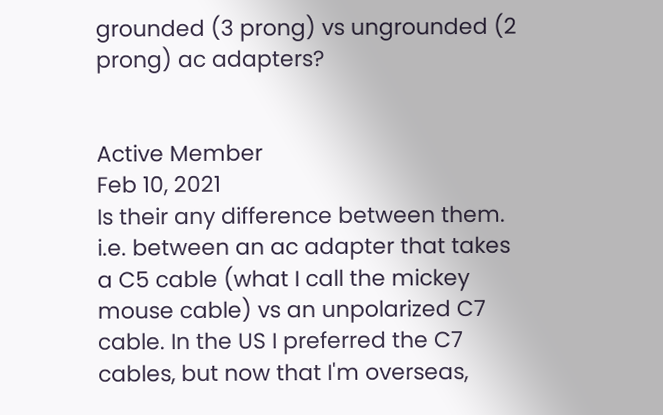grounded (3 prong) vs ungrounded (2 prong) ac adapters?


Active Member
Feb 10, 2021
Is their any difference between them. i.e. between an ac adapter that takes a C5 cable (what I call the mickey mouse cable) vs an unpolarized C7 cable. In the US I preferred the C7 cables, but now that I'm overseas,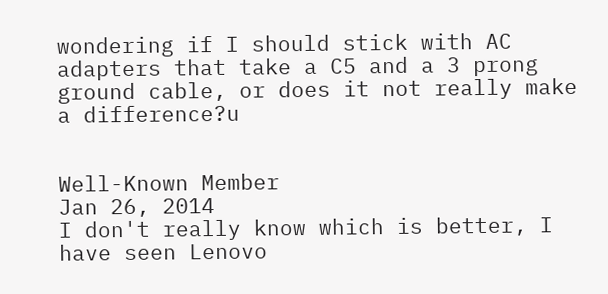wondering if I should stick with AC adapters that take a C5 and a 3 prong ground cable, or does it not really make a difference?u


Well-Known Member
Jan 26, 2014
I don't really know which is better, I have seen Lenovo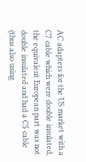AC adapters for the US market with a C7 cable which were double insulated, the equivalent European part was not double insulated and had a C5 cable (thus also using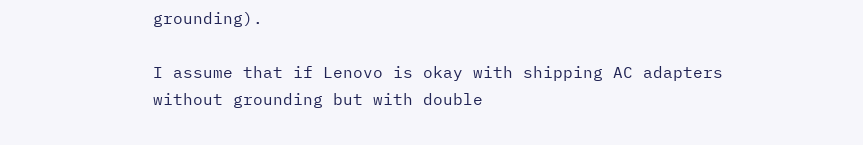grounding).

I assume that if Lenovo is okay with shipping AC adapters without grounding but with double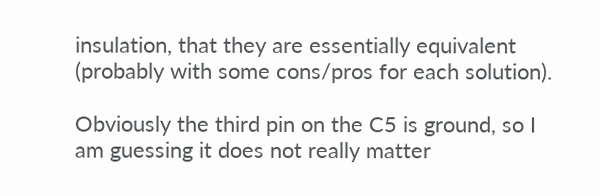insulation, that they are essentially equivalent (probably with some cons/pros for each solution).

Obviously the third pin on the C5 is ground, so I am guessing it does not really matter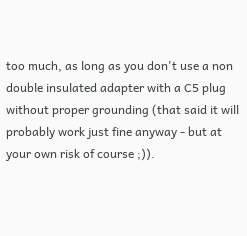too much, as long as you don't use a non double insulated adapter with a C5 plug without proper grounding (that said it will probably work just fine anyway - but at your own risk of course ;)).